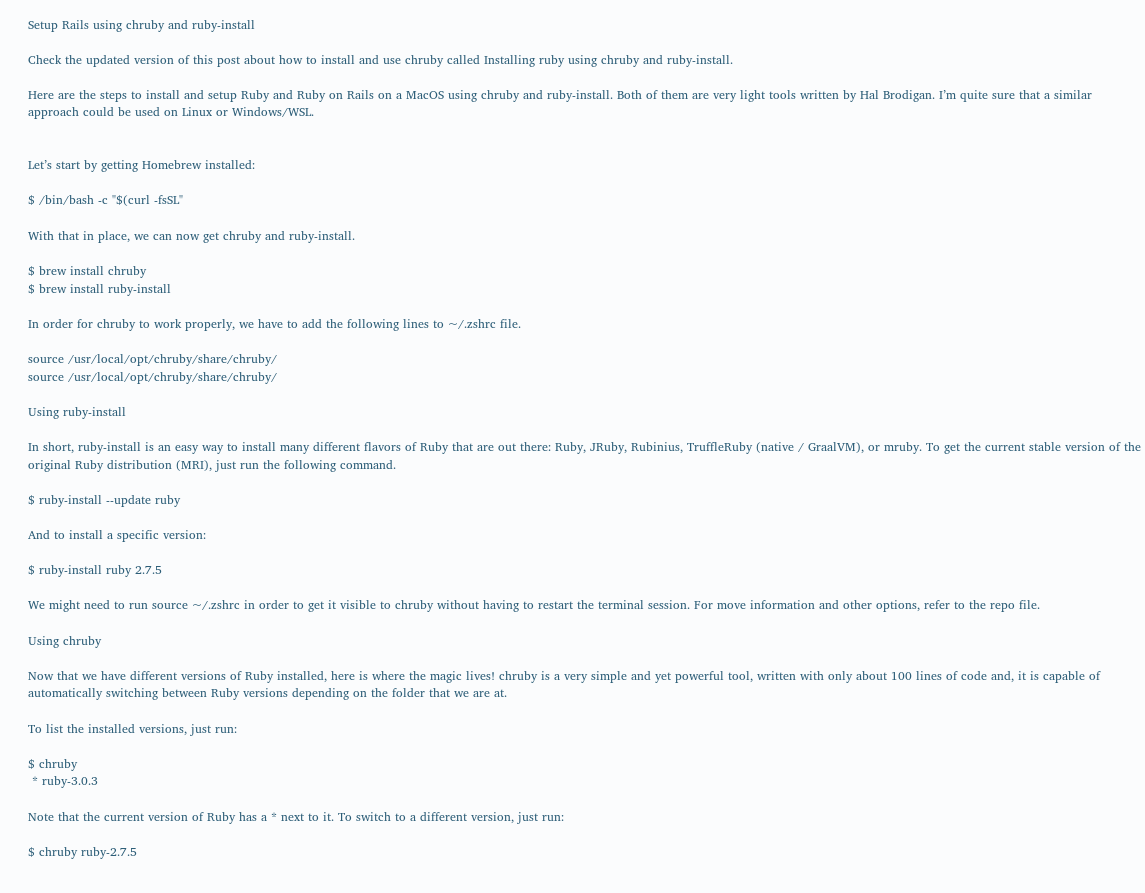Setup Rails using chruby and ruby-install

Check the updated version of this post about how to install and use chruby called Installing ruby using chruby and ruby-install.

Here are the steps to install and setup Ruby and Ruby on Rails on a MacOS using chruby and ruby-install. Both of them are very light tools written by Hal Brodigan. I’m quite sure that a similar approach could be used on Linux or Windows/WSL.


Let’s start by getting Homebrew installed:

$ /bin/bash -c "$(curl -fsSL"

With that in place, we can now get chruby and ruby-install.

$ brew install chruby
$ brew install ruby-install

In order for chruby to work properly, we have to add the following lines to ~/.zshrc file.

source /usr/local/opt/chruby/share/chruby/
source /usr/local/opt/chruby/share/chruby/

Using ruby-install

In short, ruby-install is an easy way to install many different flavors of Ruby that are out there: Ruby, JRuby, Rubinius, TruffleRuby (native / GraalVM), or mruby. To get the current stable version of the original Ruby distribution (MRI), just run the following command.

$ ruby-install --update ruby

And to install a specific version:

$ ruby-install ruby 2.7.5

We might need to run source ~/.zshrc in order to get it visible to chruby without having to restart the terminal session. For move information and other options, refer to the repo file.

Using chruby

Now that we have different versions of Ruby installed, here is where the magic lives! chruby is a very simple and yet powerful tool, written with only about 100 lines of code and, it is capable of automatically switching between Ruby versions depending on the folder that we are at.

To list the installed versions, just run:

$ chruby
 * ruby-3.0.3

Note that the current version of Ruby has a * next to it. To switch to a different version, just run:

$ chruby ruby-2.7.5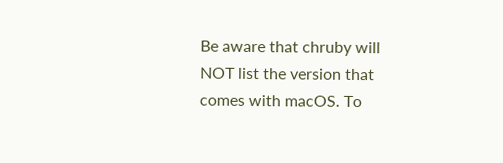Be aware that chruby will NOT list the version that comes with macOS. To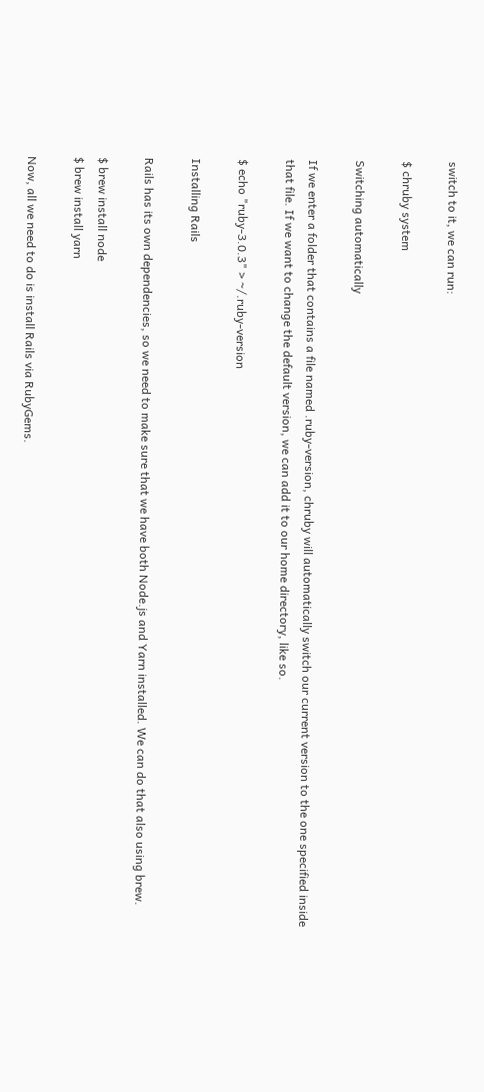switch to it, we can run:

$ chruby system

Switching automatically

If we enter a folder that contains a file named .ruby-version, chruby will automatically switch our current version to the one specified inside that file. If we want to change the default version, we can add it to our home directory, like so.

$ echo "ruby-3.0.3" > ~/.ruby-version

Installing Rails

Rails has its own dependencies, so we need to make sure that we have both Node.js and Yarn installed. We can do that also using brew.

$ brew install node
$ brew install yarn

Now, all we need to do is install Rails via RubyGems.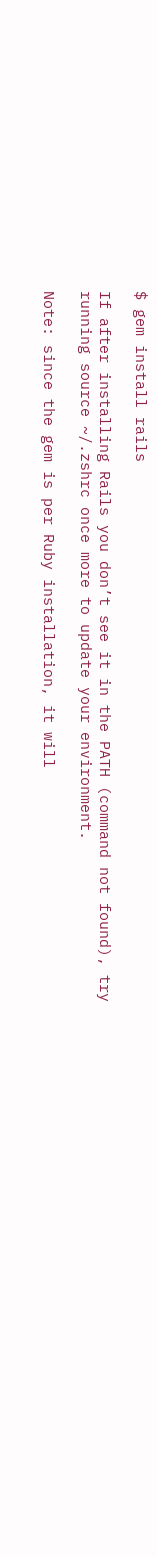$ gem install rails

If after installing Rails you don’t see it in the PATH (command not found), try running source ~/.zshrc once more to update your environment.

Note: since the gem is per Ruby installation, it will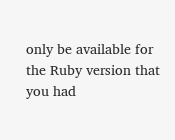only be available for the Ruby version that you had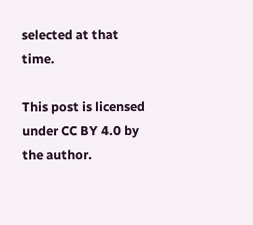selected at that time.

This post is licensed under CC BY 4.0 by the author.